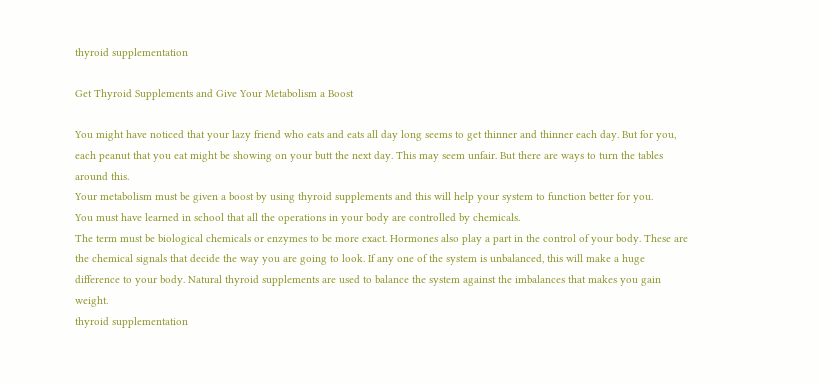thyroid supplementation

Get Thyroid Supplements and Give Your Metabolism a Boost

You might have noticed that your lazy friend who eats and eats all day long seems to get thinner and thinner each day. But for you, each peanut that you eat might be showing on your butt the next day. This may seem unfair. But there are ways to turn the tables around this.
Your metabolism must be given a boost by using thyroid supplements and this will help your system to function better for you.
You must have learned in school that all the operations in your body are controlled by chemicals.
The term must be biological chemicals or enzymes to be more exact. Hormones also play a part in the control of your body. These are the chemical signals that decide the way you are going to look. If any one of the system is unbalanced, this will make a huge difference to your body. Natural thyroid supplements are used to balance the system against the imbalances that makes you gain weight.
thyroid supplementation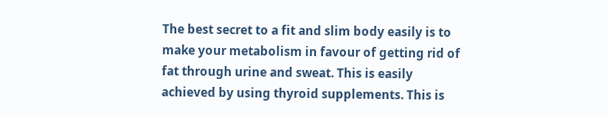The best secret to a fit and slim body easily is to make your metabolism in favour of getting rid of fat through urine and sweat. This is easily achieved by using thyroid supplements. This is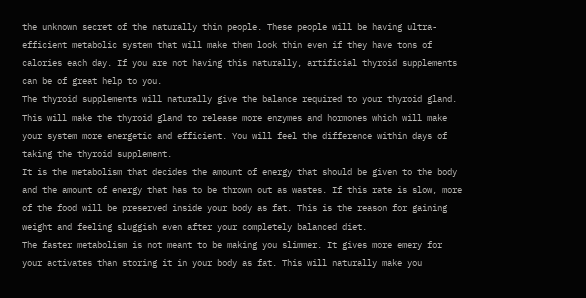the unknown secret of the naturally thin people. These people will be having ultra-efficient metabolic system that will make them look thin even if they have tons of calories each day. If you are not having this naturally, artificial thyroid supplements can be of great help to you.
The thyroid supplements will naturally give the balance required to your thyroid gland. This will make the thyroid gland to release more enzymes and hormones which will make your system more energetic and efficient. You will feel the difference within days of taking the thyroid supplement.
It is the metabolism that decides the amount of energy that should be given to the body and the amount of energy that has to be thrown out as wastes. If this rate is slow, more of the food will be preserved inside your body as fat. This is the reason for gaining weight and feeling sluggish even after your completely balanced diet.
The faster metabolism is not meant to be making you slimmer. It gives more emery for your activates than storing it in your body as fat. This will naturally make you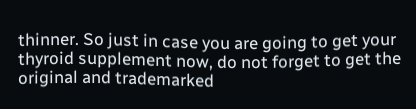thinner. So just in case you are going to get your thyroid supplement now, do not forget to get the original and trademarked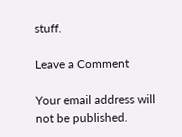stuff.

Leave a Comment

Your email address will not be published.